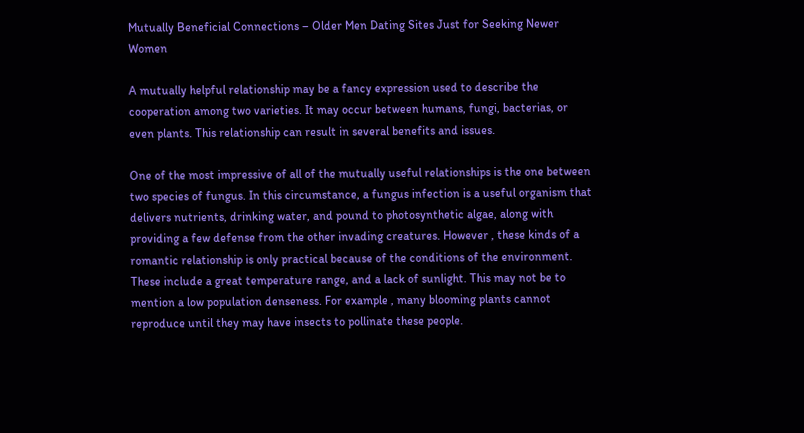Mutually Beneficial Connections – Older Men Dating Sites Just for Seeking Newer Women

A mutually helpful relationship may be a fancy expression used to describe the cooperation among two varieties. It may occur between humans, fungi, bacterias, or even plants. This relationship can result in several benefits and issues.

One of the most impressive of all of the mutually useful relationships is the one between two species of fungus. In this circumstance, a fungus infection is a useful organism that delivers nutrients, drinking water, and pound to photosynthetic algae, along with providing a few defense from the other invading creatures. However , these kinds of a romantic relationship is only practical because of the conditions of the environment. These include a great temperature range, and a lack of sunlight. This may not be to mention a low population denseness. For example , many blooming plants cannot reproduce until they may have insects to pollinate these people.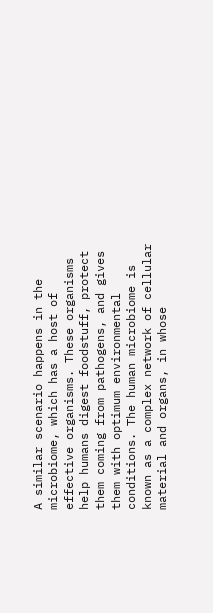A similar scenario happens in the microbiome, which has a host of effective organisms. These organisms help humans digest foodstuff, protect them coming from pathogens, and gives them with optimum environmental conditions. The human microbiome is known as a complex network of cellular material and organs, in whose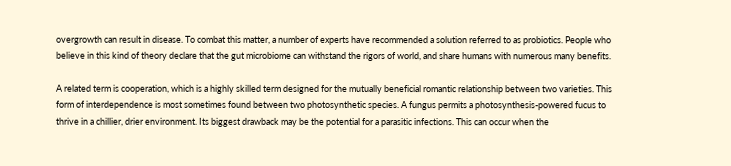overgrowth can result in disease. To combat this matter, a number of experts have recommended a solution referred to as probiotics. People who believe in this kind of theory declare that the gut microbiome can withstand the rigors of world, and share humans with numerous many benefits.

A related term is cooperation, which is a highly skilled term designed for the mutually beneficial romantic relationship between two varieties. This form of interdependence is most sometimes found between two photosynthetic species. A fungus permits a photosynthesis-powered fucus to thrive in a chillier, drier environment. Its biggest drawback may be the potential for a parasitic infections. This can occur when the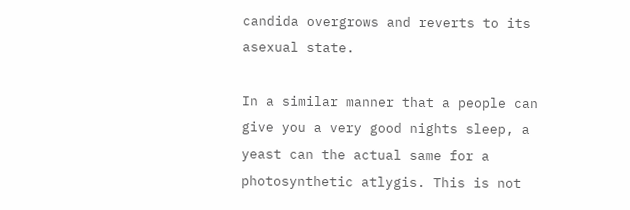candida overgrows and reverts to its asexual state.

In a similar manner that a people can give you a very good nights sleep, a yeast can the actual same for a photosynthetic atlygis. This is not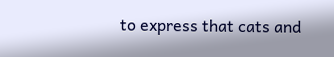to express that cats and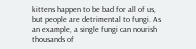kittens happen to be bad for all of us, but people are detrimental to fungi. As an example, a single fungi can nourish thousands of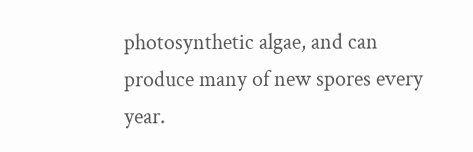photosynthetic algae, and can produce many of new spores every year.